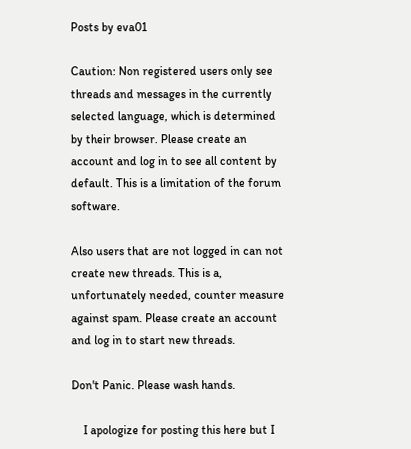Posts by eva01

Caution: Non registered users only see threads and messages in the currently selected language, which is determined by their browser. Please create an account and log in to see all content by default. This is a limitation of the forum software.

Also users that are not logged in can not create new threads. This is a, unfortunately needed, counter measure against spam. Please create an account and log in to start new threads.

Don't Panic. Please wash hands.

    I apologize for posting this here but I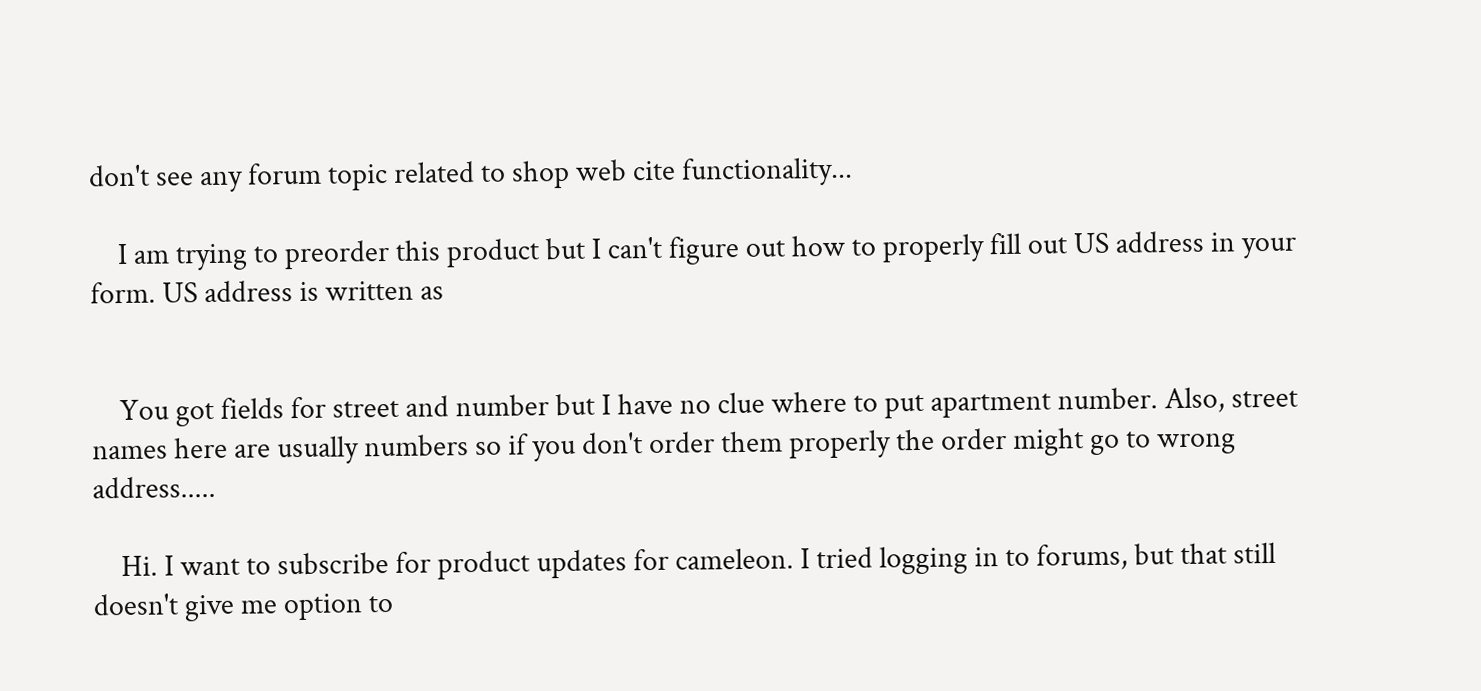don't see any forum topic related to shop web cite functionality...

    I am trying to preorder this product but I can't figure out how to properly fill out US address in your form. US address is written as


    You got fields for street and number but I have no clue where to put apartment number. Also, street names here are usually numbers so if you don't order them properly the order might go to wrong address.....

    Hi. I want to subscribe for product updates for cameleon. I tried logging in to forums, but that still doesn't give me option to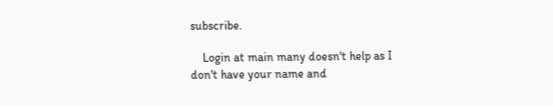subscribe.

    Login at main many doesn't help as I don't have your name and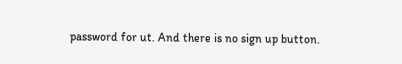password for ut. And there is no sign up button.